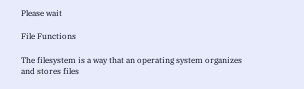Please wait

File Functions

The filesystem is a way that an operating system organizes and stores files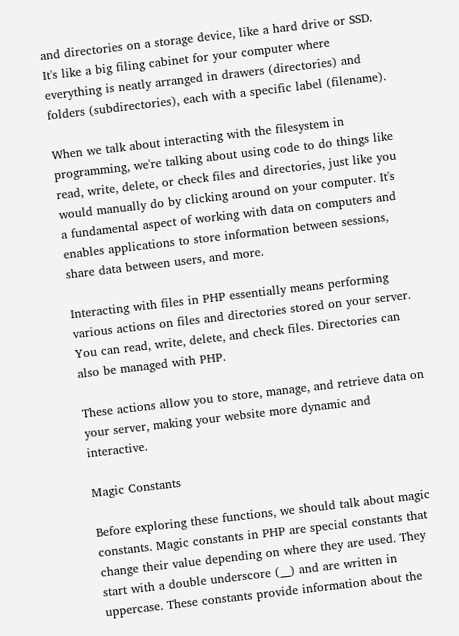and directories on a storage device, like a hard drive or SSD. It's like a big filing cabinet for your computer where everything is neatly arranged in drawers (directories) and folders (subdirectories), each with a specific label (filename).

When we talk about interacting with the filesystem in programming, we're talking about using code to do things like read, write, delete, or check files and directories, just like you would manually do by clicking around on your computer. It's a fundamental aspect of working with data on computers and enables applications to store information between sessions, share data between users, and more.

Interacting with files in PHP essentially means performing various actions on files and directories stored on your server. You can read, write, delete, and check files. Directories can also be managed with PHP.

These actions allow you to store, manage, and retrieve data on your server, making your website more dynamic and interactive.

Magic Constants

Before exploring these functions, we should talk about magic constants. Magic constants in PHP are special constants that change their value depending on where they are used. They start with a double underscore (__) and are written in uppercase. These constants provide information about the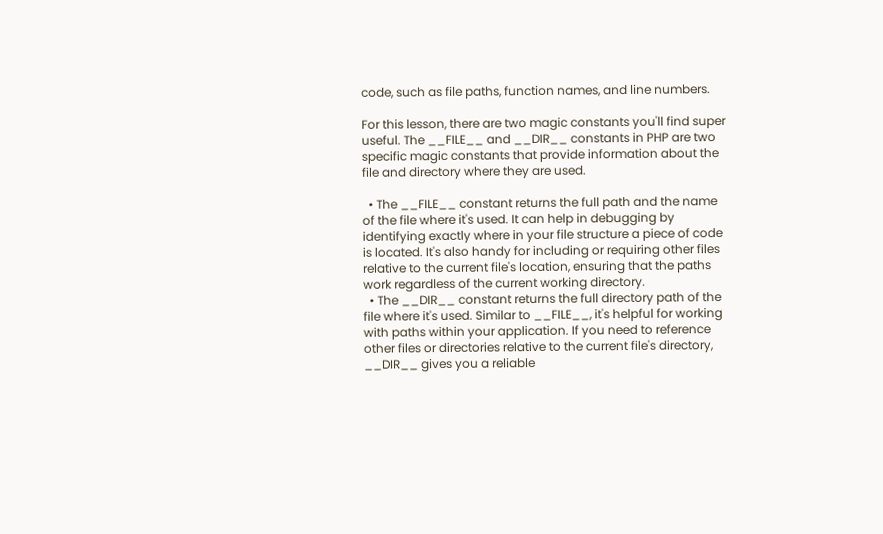code, such as file paths, function names, and line numbers.

For this lesson, there are two magic constants you'll find super useful. The __FILE__ and __DIR__ constants in PHP are two specific magic constants that provide information about the file and directory where they are used.

  • The __FILE__ constant returns the full path and the name of the file where it's used. It can help in debugging by identifying exactly where in your file structure a piece of code is located. It's also handy for including or requiring other files relative to the current file's location, ensuring that the paths work regardless of the current working directory.
  • The __DIR__ constant returns the full directory path of the file where it's used. Similar to __FILE__, it's helpful for working with paths within your application. If you need to reference other files or directories relative to the current file's directory, __DIR__ gives you a reliable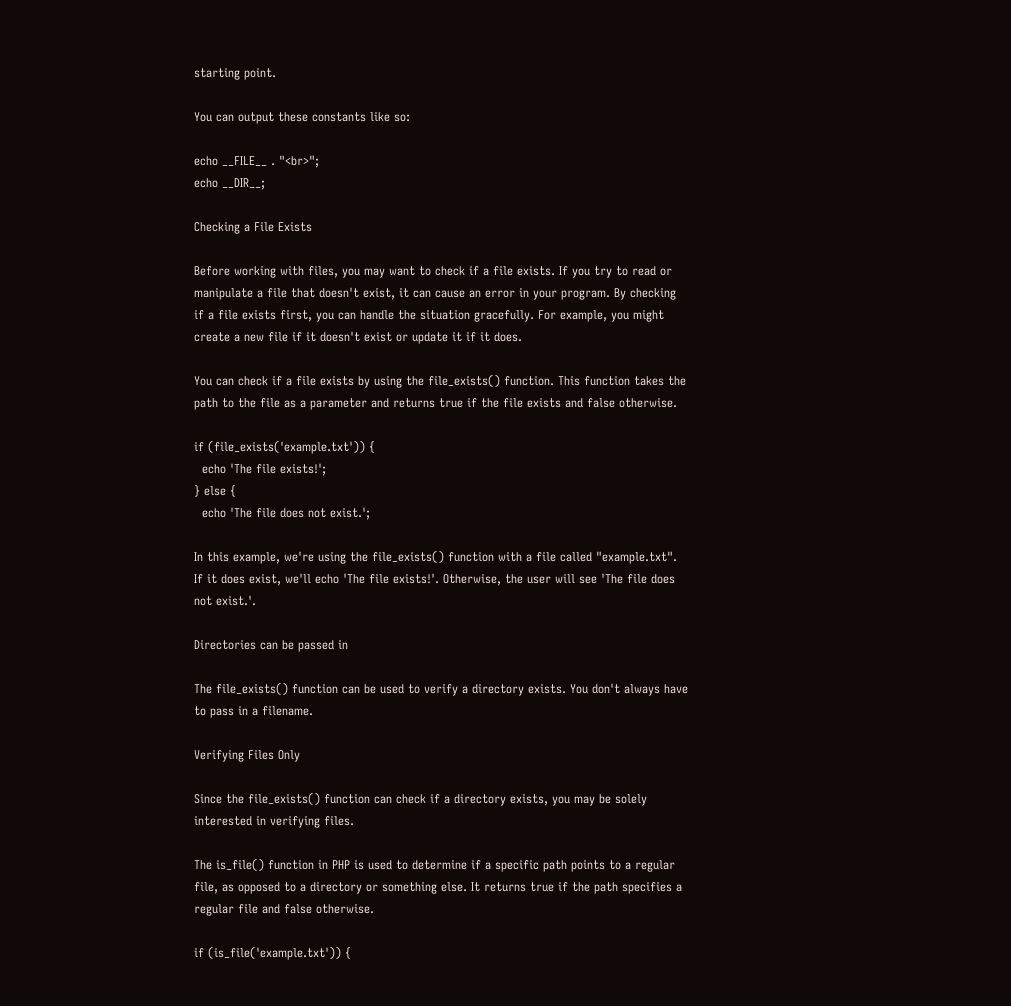starting point.

You can output these constants like so:

echo __FILE__ . "<br>";
echo __DIR__;

Checking a File Exists

Before working with files, you may want to check if a file exists. If you try to read or manipulate a file that doesn't exist, it can cause an error in your program. By checking if a file exists first, you can handle the situation gracefully. For example, you might create a new file if it doesn't exist or update it if it does.

You can check if a file exists by using the file_exists() function. This function takes the path to the file as a parameter and returns true if the file exists and false otherwise.

if (file_exists('example.txt')) {
  echo 'The file exists!';
} else {
  echo 'The file does not exist.';

In this example, we're using the file_exists() function with a file called "example.txt". If it does exist, we'll echo 'The file exists!'. Otherwise, the user will see 'The file does not exist.'.

Directories can be passed in

The file_exists() function can be used to verify a directory exists. You don't always have to pass in a filename.

Verifying Files Only

Since the file_exists() function can check if a directory exists, you may be solely interested in verifying files.

The is_file() function in PHP is used to determine if a specific path points to a regular file, as opposed to a directory or something else. It returns true if the path specifies a regular file and false otherwise.

if (is_file('example.txt')) {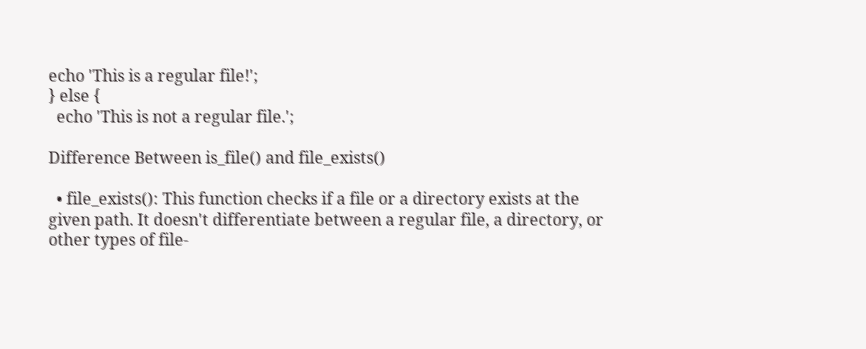echo 'This is a regular file!';
} else {
  echo 'This is not a regular file.';

Difference Between is_file() and file_exists()

  • file_exists(): This function checks if a file or a directory exists at the given path. It doesn't differentiate between a regular file, a directory, or other types of file-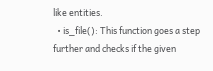like entities.
  • is_file(): This function goes a step further and checks if the given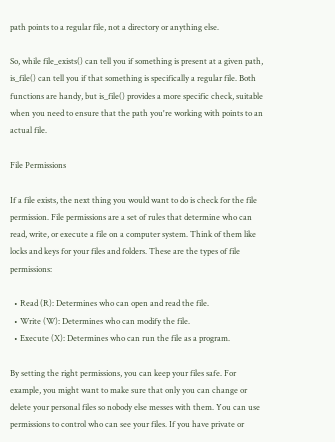path points to a regular file, not a directory or anything else.

So, while file_exists() can tell you if something is present at a given path, is_file() can tell you if that something is specifically a regular file. Both functions are handy, but is_file() provides a more specific check, suitable when you need to ensure that the path you're working with points to an actual file.

File Permissions

If a file exists, the next thing you would want to do is check for the file permission. File permissions are a set of rules that determine who can read, write, or execute a file on a computer system. Think of them like locks and keys for your files and folders. These are the types of file permissions:

  • Read (R): Determines who can open and read the file.
  • Write (W): Determines who can modify the file.
  • Execute (X): Determines who can run the file as a program.

By setting the right permissions, you can keep your files safe. For example, you might want to make sure that only you can change or delete your personal files so nobody else messes with them. You can use permissions to control who can see your files. If you have private or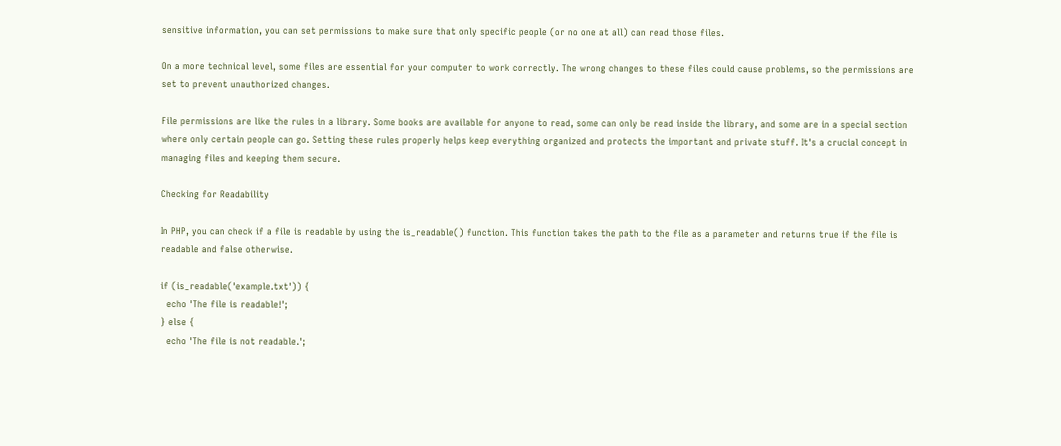sensitive information, you can set permissions to make sure that only specific people (or no one at all) can read those files.

On a more technical level, some files are essential for your computer to work correctly. The wrong changes to these files could cause problems, so the permissions are set to prevent unauthorized changes.

File permissions are like the rules in a library. Some books are available for anyone to read, some can only be read inside the library, and some are in a special section where only certain people can go. Setting these rules properly helps keep everything organized and protects the important and private stuff. It's a crucial concept in managing files and keeping them secure.

Checking for Readability

In PHP, you can check if a file is readable by using the is_readable() function. This function takes the path to the file as a parameter and returns true if the file is readable and false otherwise.

if (is_readable('example.txt')) {
  echo 'The file is readable!';
} else {
  echo 'The file is not readable.';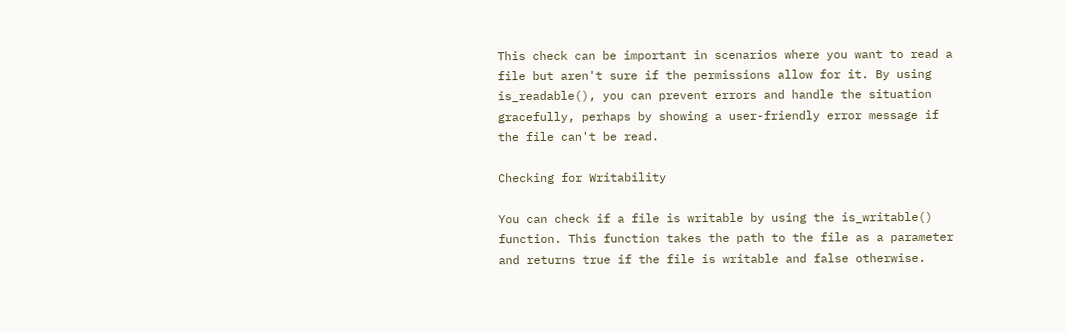This check can be important in scenarios where you want to read a file but aren't sure if the permissions allow for it. By using is_readable(), you can prevent errors and handle the situation gracefully, perhaps by showing a user-friendly error message if the file can't be read.

Checking for Writability

You can check if a file is writable by using the is_writable() function. This function takes the path to the file as a parameter and returns true if the file is writable and false otherwise.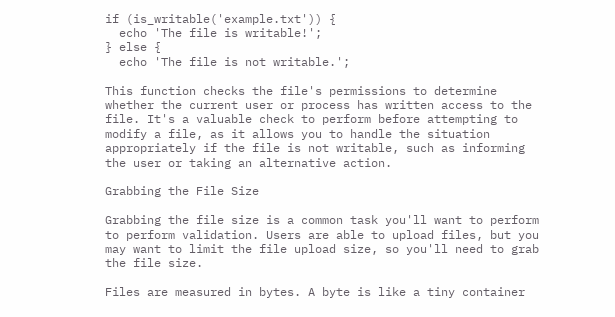if (is_writable('example.txt')) {
  echo 'The file is writable!';
} else {
  echo 'The file is not writable.';

This function checks the file's permissions to determine whether the current user or process has written access to the file. It's a valuable check to perform before attempting to modify a file, as it allows you to handle the situation appropriately if the file is not writable, such as informing the user or taking an alternative action.

Grabbing the File Size

Grabbing the file size is a common task you'll want to perform to perform validation. Users are able to upload files, but you may want to limit the file upload size, so you'll need to grab the file size.

Files are measured in bytes. A byte is like a tiny container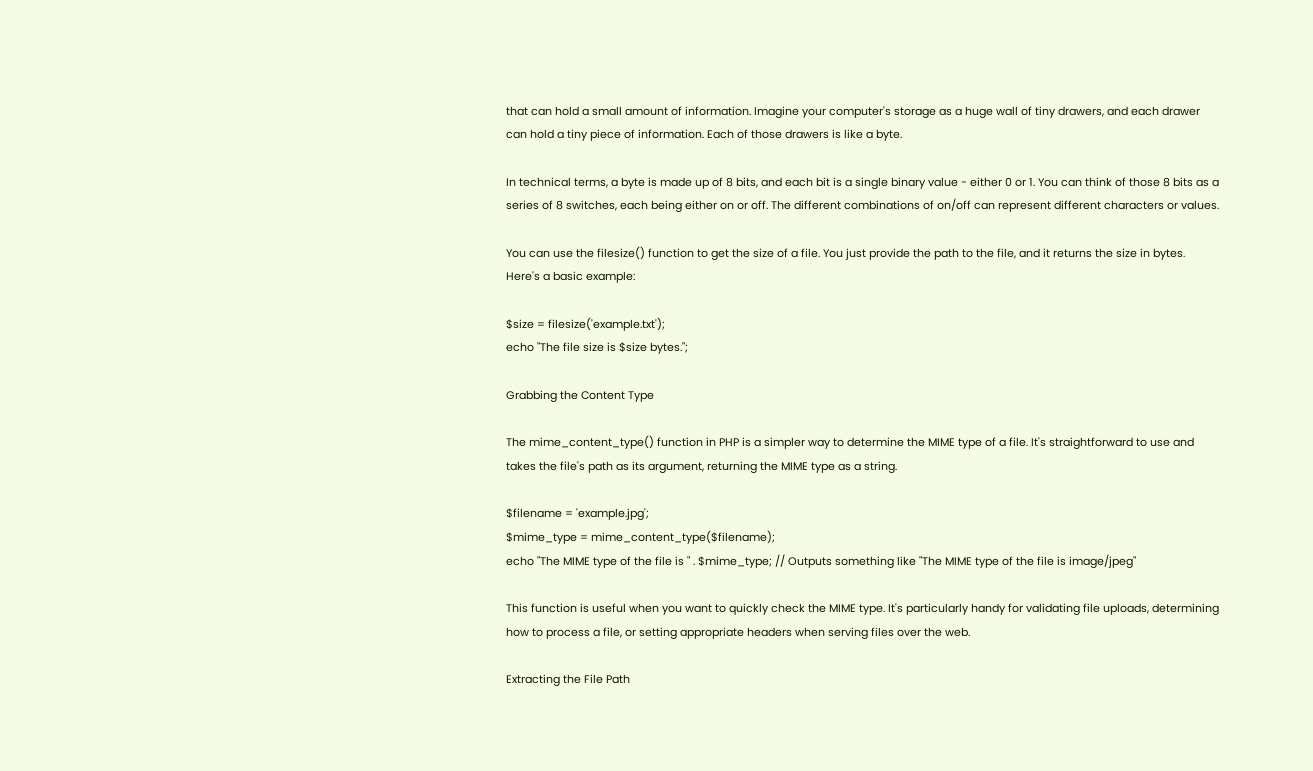that can hold a small amount of information. Imagine your computer's storage as a huge wall of tiny drawers, and each drawer can hold a tiny piece of information. Each of those drawers is like a byte.

In technical terms, a byte is made up of 8 bits, and each bit is a single binary value - either 0 or 1. You can think of those 8 bits as a series of 8 switches, each being either on or off. The different combinations of on/off can represent different characters or values.

You can use the filesize() function to get the size of a file. You just provide the path to the file, and it returns the size in bytes. Here's a basic example:

$size = filesize('example.txt');
echo "The file size is $size bytes.";

Grabbing the Content Type

The mime_content_type() function in PHP is a simpler way to determine the MIME type of a file. It's straightforward to use and takes the file's path as its argument, returning the MIME type as a string.

$filename = 'example.jpg';
$mime_type = mime_content_type($filename);
echo "The MIME type of the file is " . $mime_type; // Outputs something like "The MIME type of the file is image/jpeg"

This function is useful when you want to quickly check the MIME type. It's particularly handy for validating file uploads, determining how to process a file, or setting appropriate headers when serving files over the web.

Extracting the File Path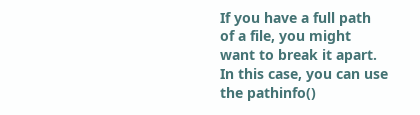If you have a full path of a file, you might want to break it apart. In this case, you can use the pathinfo()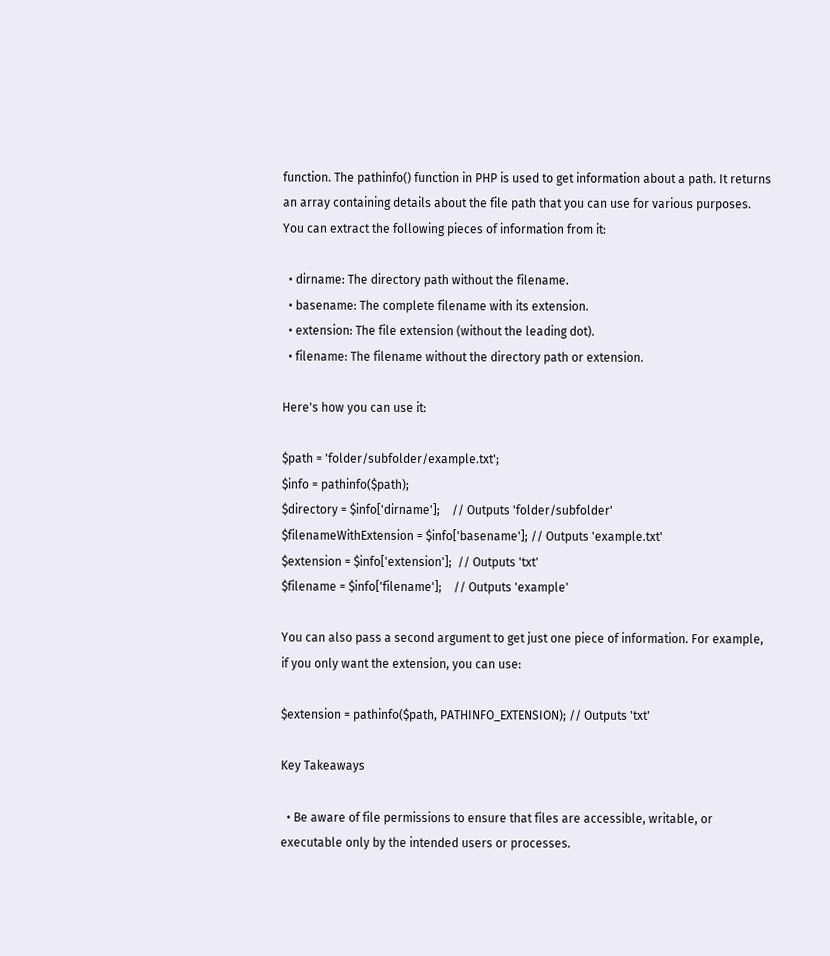function. The pathinfo() function in PHP is used to get information about a path. It returns an array containing details about the file path that you can use for various purposes. You can extract the following pieces of information from it:

  • dirname: The directory path without the filename.
  • basename: The complete filename with its extension.
  • extension: The file extension (without the leading dot).
  • filename: The filename without the directory path or extension.

Here's how you can use it:

$path = 'folder/subfolder/example.txt';
$info = pathinfo($path);
$directory = $info['dirname'];    // Outputs 'folder/subfolder'
$filenameWithExtension = $info['basename']; // Outputs 'example.txt'
$extension = $info['extension'];  // Outputs 'txt'
$filename = $info['filename'];    // Outputs 'example'

You can also pass a second argument to get just one piece of information. For example, if you only want the extension, you can use:

$extension = pathinfo($path, PATHINFO_EXTENSION); // Outputs 'txt'

Key Takeaways

  • Be aware of file permissions to ensure that files are accessible, writable, or executable only by the intended users or processes.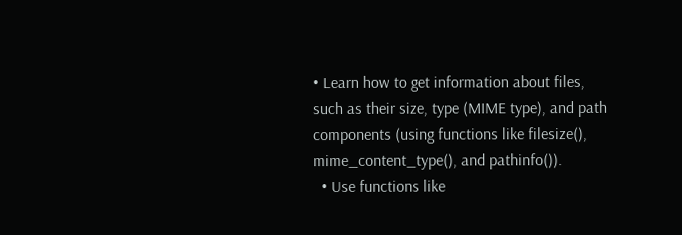• Learn how to get information about files, such as their size, type (MIME type), and path components (using functions like filesize(), mime_content_type(), and pathinfo()).
  • Use functions like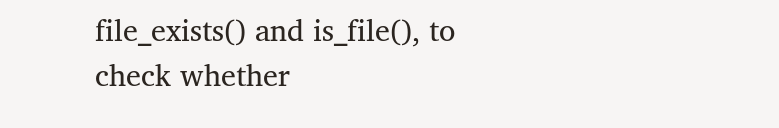file_exists() and is_file(), to check whether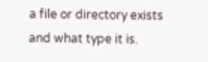a file or directory exists and what type it is.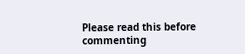Please read this before commenting